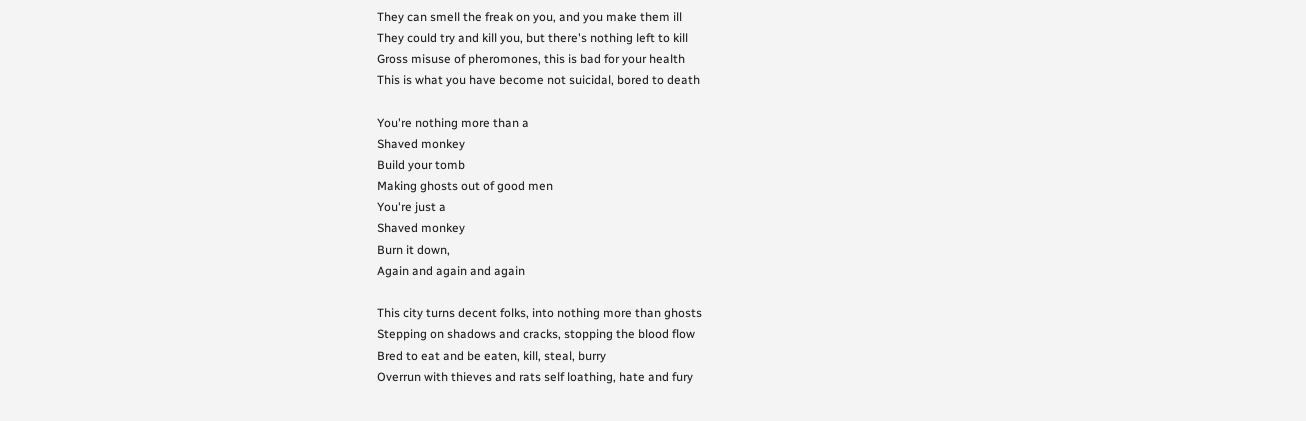They can smell the freak on you, and you make them ill
They could try and kill you, but there's nothing left to kill
Gross misuse of pheromones, this is bad for your health
This is what you have become not suicidal, bored to death

You're nothing more than a
Shaved monkey
Build your tomb
Making ghosts out of good men
You're just a
Shaved monkey
Burn it down,
Again and again and again

This city turns decent folks, into nothing more than ghosts
Stepping on shadows and cracks, stopping the blood flow
Bred to eat and be eaten, kill, steal, burry
Overrun with thieves and rats self loathing, hate and fury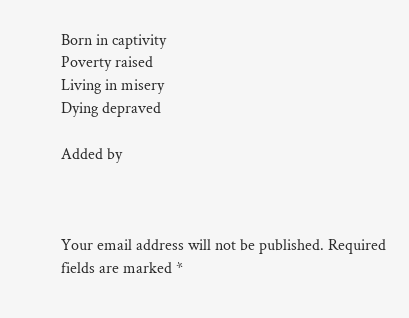Born in captivity
Poverty raised
Living in misery
Dying depraved

Added by



Your email address will not be published. Required fields are marked *